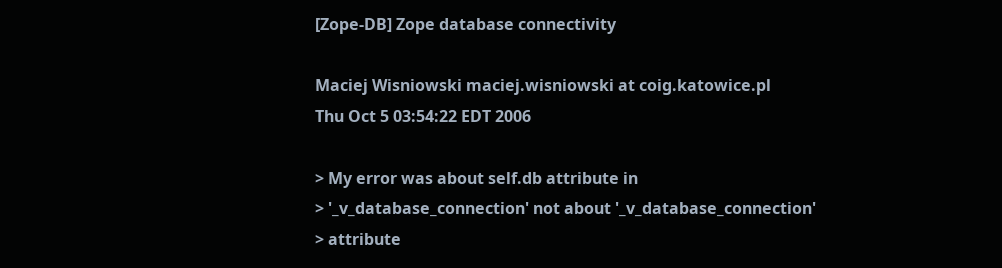[Zope-DB] Zope database connectivity

Maciej Wisniowski maciej.wisniowski at coig.katowice.pl
Thu Oct 5 03:54:22 EDT 2006

> My error was about self.db attribute in
> '_v_database_connection' not about '_v_database_connection'
> attribute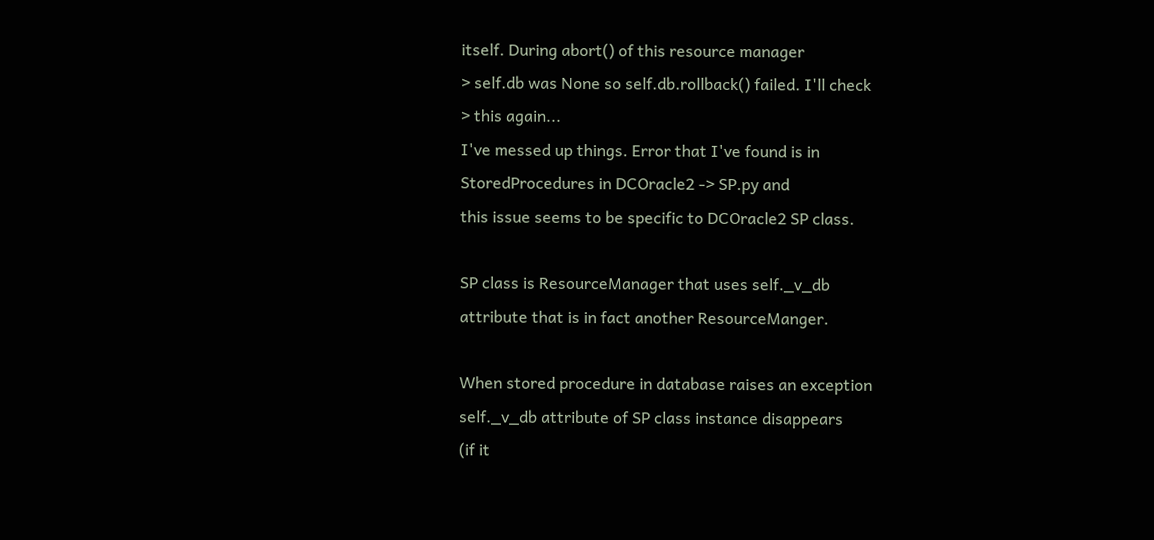itself. During abort() of this resource manager
> self.db was None so self.db.rollback() failed. I'll check
> this again...
I've messed up things. Error that I've found is in
StoredProcedures in DCOracle2 -> SP.py and
this issue seems to be specific to DCOracle2 SP class.

SP class is ResourceManager that uses self._v_db
attribute that is in fact another ResourceManger.

When stored procedure in database raises an exception
self._v_db attribute of SP class instance disappears
(if it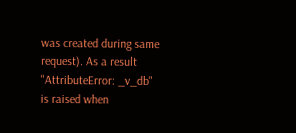was created during same request). As a result
"AttributeError: _v_db" is raised when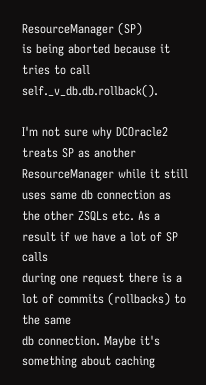ResourceManager (SP)
is being aborted because it tries to call self._v_db.db.rollback().

I'm not sure why DCOracle2 treats SP as another
ResourceManager while it still uses same db connection as
the other ZSQLs etc. As a result if we have a lot of SP calls
during one request there is a lot of commits (rollbacks) to the same
db connection. Maybe it's something about caching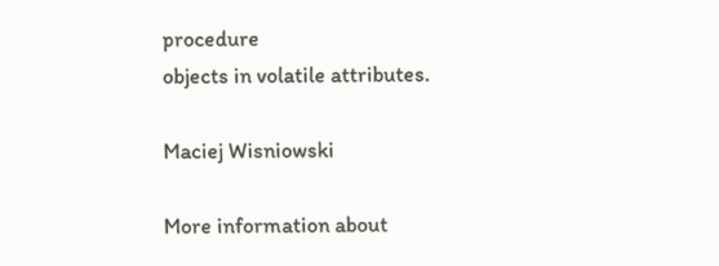procedure
objects in volatile attributes.

Maciej Wisniowski

More information about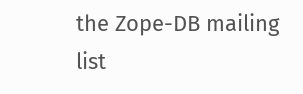the Zope-DB mailing list